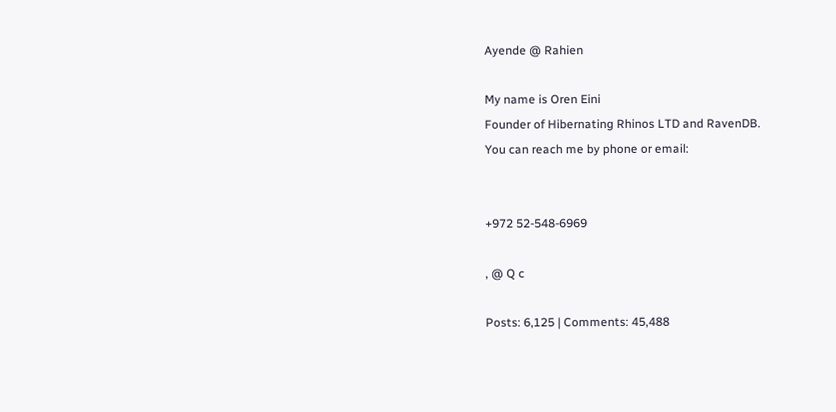Ayende @ Rahien

My name is Oren Eini
Founder of Hibernating Rhinos LTD and RavenDB.
You can reach me by phone or email:


+972 52-548-6969

, @ Q c

Posts: 6,125 | Comments: 45,488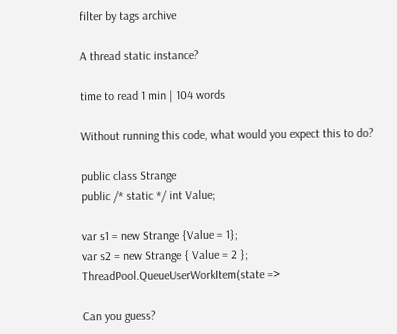filter by tags archive

A thread static instance?

time to read 1 min | 104 words

Without running this code, what would you expect this to do?

public class Strange
public /* static */ int Value;

var s1 = new Strange {Value = 1};
var s2 = new Strange { Value = 2 };
ThreadPool.QueueUserWorkItem(state =>

Can you guess?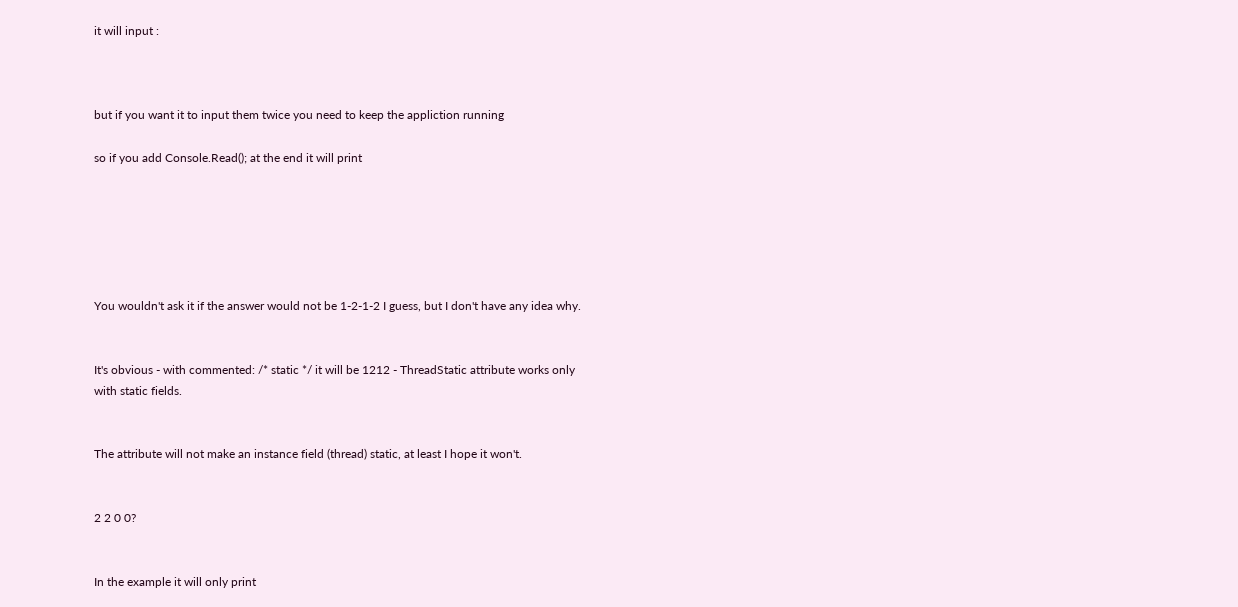it will input :



but if you want it to input them twice you need to keep the appliction running

so if you add Console.Read(); at the end it will print






You wouldn't ask it if the answer would not be 1-2-1-2 I guess, but I don't have any idea why.


It's obvious - with commented: /* static */ it will be 1212 - ThreadStatic attribute works only with static fields.


The attribute will not make an instance field (thread) static, at least I hope it won't.


2 2 0 0?


In the example it will only print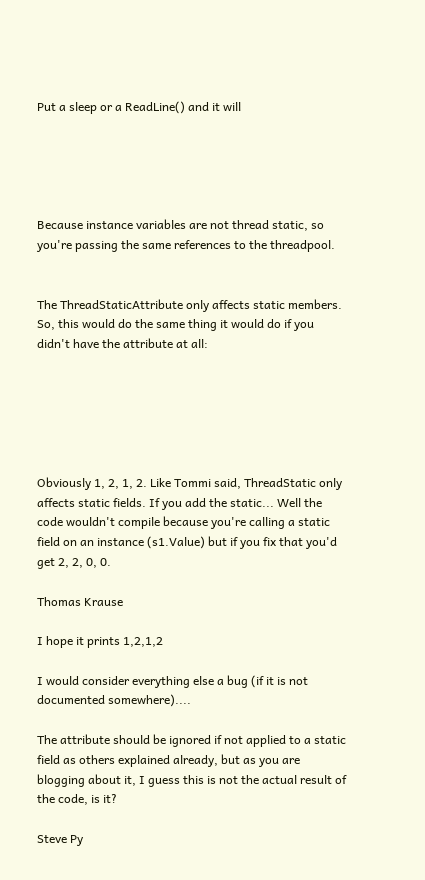Put a sleep or a ReadLine() and it will





Because instance variables are not thread static, so you're passing the same references to the threadpool.


The ThreadStaticAttribute only affects static members. So, this would do the same thing it would do if you didn't have the attribute at all:






Obviously 1, 2, 1, 2. Like Tommi said, ThreadStatic only affects static fields. If you add the static... Well the code wouldn't compile because you're calling a static field on an instance (s1.Value) but if you fix that you'd get 2, 2, 0, 0.

Thomas Krause

I hope it prints 1,2,1,2

I would consider everything else a bug (if it is not documented somewhere)....

The attribute should be ignored if not applied to a static field as others explained already, but as you are blogging about it, I guess this is not the actual result of the code, is it?

Steve Py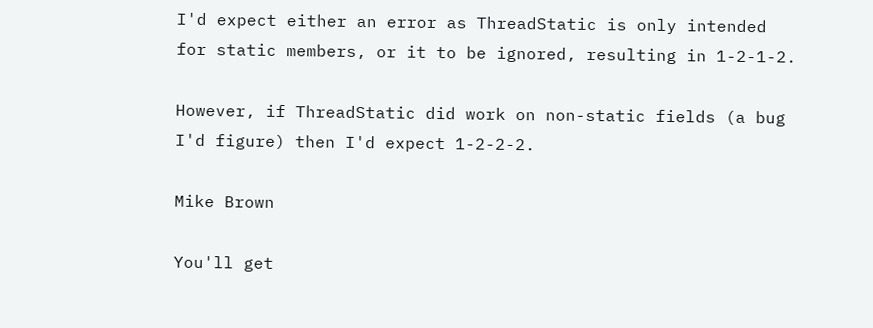I'd expect either an error as ThreadStatic is only intended for static members, or it to be ignored, resulting in 1-2-1-2.

However, if ThreadStatic did work on non-static fields (a bug I'd figure) then I'd expect 1-2-2-2.

Mike Brown

You'll get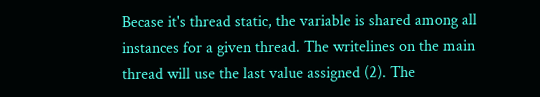Becase it's thread static, the variable is shared among all instances for a given thread. The writelines on the main thread will use the last value assigned (2). The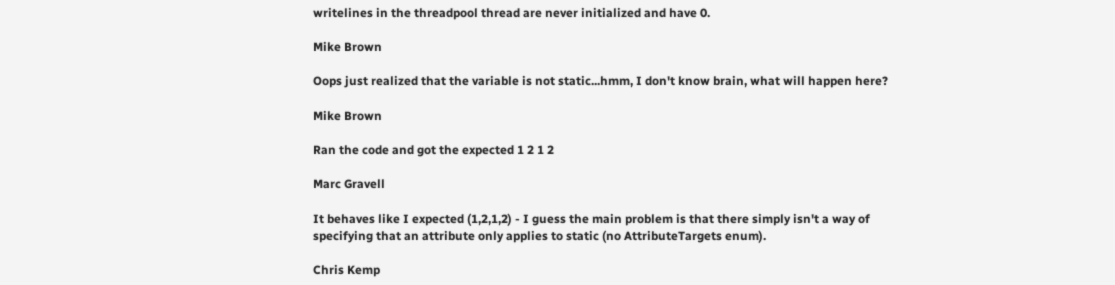writelines in the threadpool thread are never initialized and have 0.

Mike Brown

Oops just realized that the variable is not static...hmm, I don't know brain, what will happen here?

Mike Brown

Ran the code and got the expected 1 2 1 2

Marc Gravell

It behaves like I expected (1,2,1,2) - I guess the main problem is that there simply isn't a way of specifying that an attribute only applies to static (no AttributeTargets enum).

Chris Kemp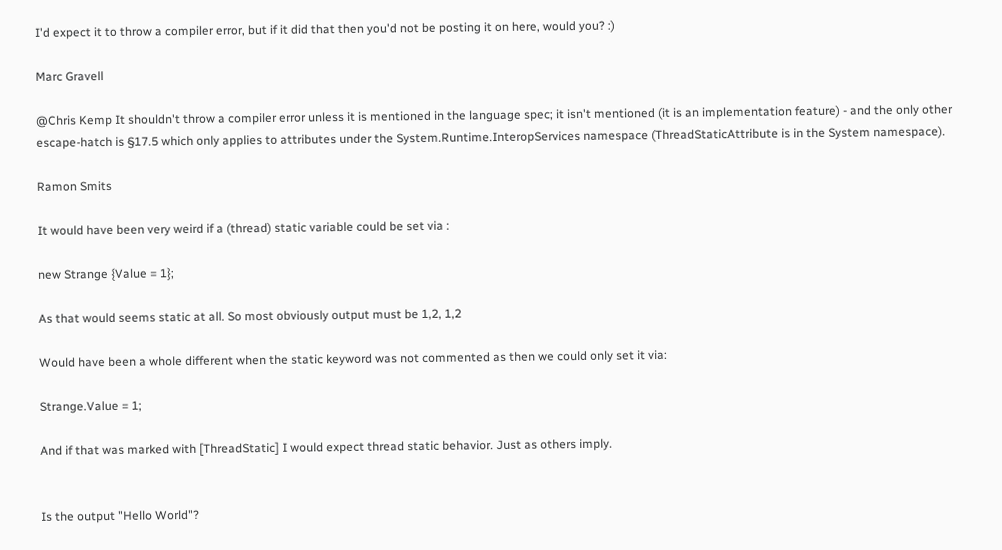I'd expect it to throw a compiler error, but if it did that then you'd not be posting it on here, would you? :)

Marc Gravell

@Chris Kemp It shouldn't throw a compiler error unless it is mentioned in the language spec; it isn't mentioned (it is an implementation feature) - and the only other escape-hatch is §17.5 which only applies to attributes under the System.Runtime.InteropServices namespace (ThreadStaticAttribute is in the System namespace).

Ramon Smits

It would have been very weird if a (thread) static variable could be set via :

new Strange {Value = 1};

As that would seems static at all. So most obviously output must be 1,2, 1,2

Would have been a whole different when the static keyword was not commented as then we could only set it via:

Strange.Value = 1;

And if that was marked with [ThreadStatic] I would expect thread static behavior. Just as others imply.


Is the output "Hello World"?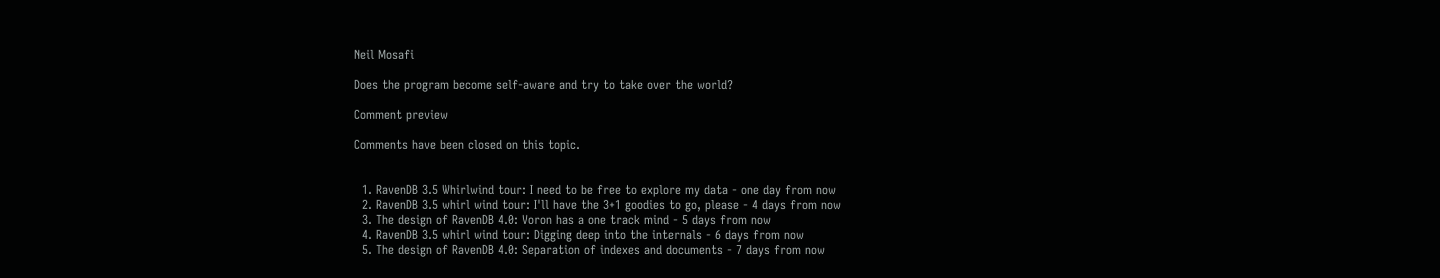Neil Mosafi

Does the program become self-aware and try to take over the world?

Comment preview

Comments have been closed on this topic.


  1. RavenDB 3.5 Whirlwind tour: I need to be free to explore my data - one day from now
  2. RavenDB 3.5 whirl wind tour: I'll have the 3+1 goodies to go, please - 4 days from now
  3. The design of RavenDB 4.0: Voron has a one track mind - 5 days from now
  4. RavenDB 3.5 whirl wind tour: Digging deep into the internals - 6 days from now
  5. The design of RavenDB 4.0: Separation of indexes and documents - 7 days from now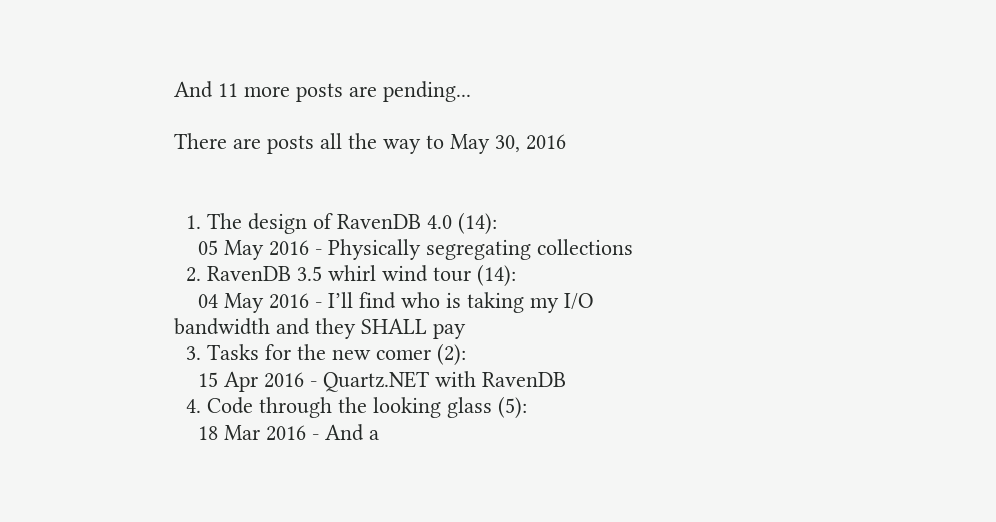And 11 more posts are pending...

There are posts all the way to May 30, 2016


  1. The design of RavenDB 4.0 (14):
    05 May 2016 - Physically segregating collections
  2. RavenDB 3.5 whirl wind tour (14):
    04 May 2016 - I’ll find who is taking my I/O bandwidth and they SHALL pay
  3. Tasks for the new comer (2):
    15 Apr 2016 - Quartz.NET with RavenDB
  4. Code through the looking glass (5):
    18 Mar 2016 - And a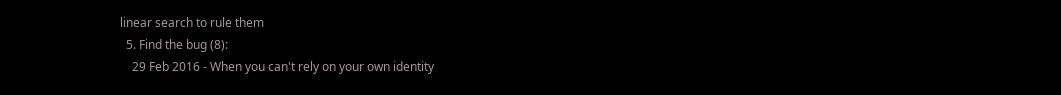linear search to rule them
  5. Find the bug (8):
    29 Feb 2016 - When you can't rely on your own identity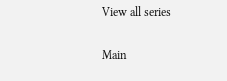View all series


Main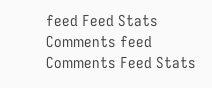feed Feed Stats
Comments feed   Comments Feed Stats